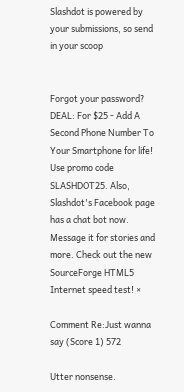Slashdot is powered by your submissions, so send in your scoop


Forgot your password?
DEAL: For $25 - Add A Second Phone Number To Your Smartphone for life! Use promo code SLASHDOT25. Also, Slashdot's Facebook page has a chat bot now. Message it for stories and more. Check out the new SourceForge HTML5 Internet speed test! ×

Comment Re:Just wanna say (Score 1) 572

Utter nonsense.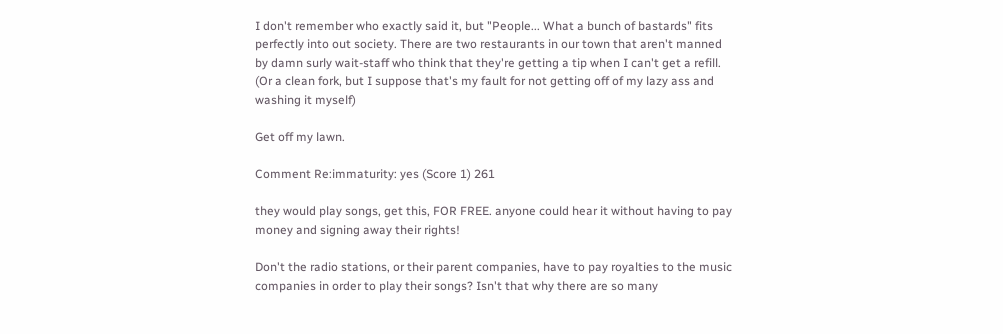I don't remember who exactly said it, but "People... What a bunch of bastards" fits perfectly into out society. There are two restaurants in our town that aren't manned by damn surly wait-staff who think that they're getting a tip when I can't get a refill. (Or a clean fork, but I suppose that's my fault for not getting off of my lazy ass and washing it myself)

Get off my lawn.

Comment Re:immaturity: yes (Score 1) 261

they would play songs, get this, FOR FREE. anyone could hear it without having to pay money and signing away their rights!

Don't the radio stations, or their parent companies, have to pay royalties to the music companies in order to play their songs? Isn't that why there are so many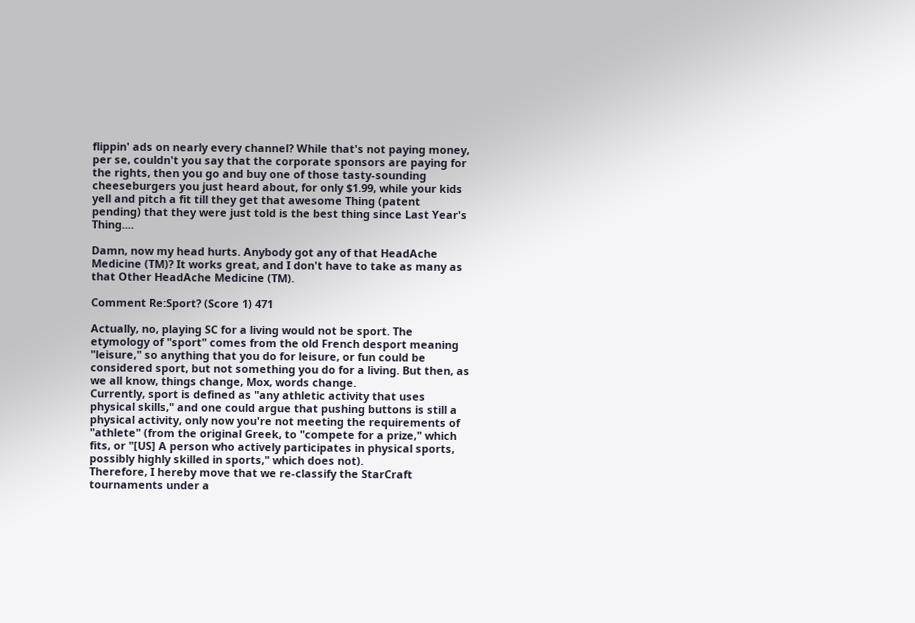flippin' ads on nearly every channel? While that's not paying money, per se, couldn't you say that the corporate sponsors are paying for the rights, then you go and buy one of those tasty-sounding cheeseburgers you just heard about, for only $1.99, while your kids yell and pitch a fit till they get that awesome Thing (patent pending) that they were just told is the best thing since Last Year's Thing....

Damn, now my head hurts. Anybody got any of that HeadAche Medicine (TM)? It works great, and I don't have to take as many as that Other HeadAche Medicine (TM).

Comment Re:Sport? (Score 1) 471

Actually, no, playing SC for a living would not be sport. The etymology of "sport" comes from the old French desport meaning "leisure," so anything that you do for leisure, or fun could be considered sport, but not something you do for a living. But then, as we all know, things change, Mox, words change.
Currently, sport is defined as "any athletic activity that uses physical skills," and one could argue that pushing buttons is still a physical activity, only now you're not meeting the requirements of "athlete" (from the original Greek, to "compete for a prize," which fits, or "[US] A person who actively participates in physical sports, possibly highly skilled in sports," which does not).
Therefore, I hereby move that we re-classify the StarCraft tournaments under a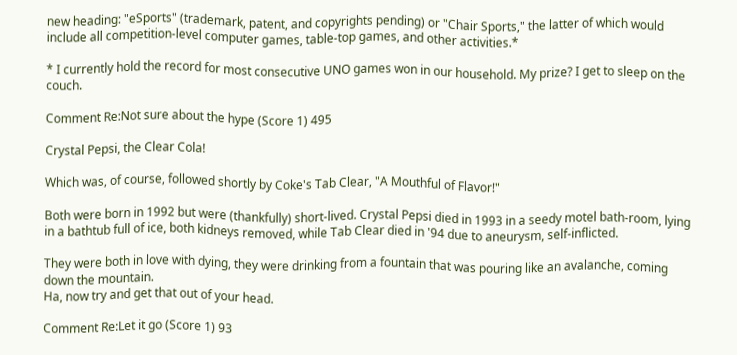new heading: "eSports" (trademark, patent, and copyrights pending) or "Chair Sports," the latter of which would include all competition-level computer games, table-top games, and other activities.*

* I currently hold the record for most consecutive UNO games won in our household. My prize? I get to sleep on the couch.

Comment Re:Not sure about the hype (Score 1) 495

Crystal Pepsi, the Clear Cola!

Which was, of course, followed shortly by Coke's Tab Clear, "A Mouthful of Flavor!"

Both were born in 1992 but were (thankfully) short-lived. Crystal Pepsi died in 1993 in a seedy motel bath-room, lying in a bathtub full of ice, both kidneys removed, while Tab Clear died in '94 due to aneurysm, self-inflicted.

They were both in love with dying, they were drinking from a fountain that was pouring like an avalanche, coming down the mountain.
Ha, now try and get that out of your head.

Comment Re:Let it go (Score 1) 93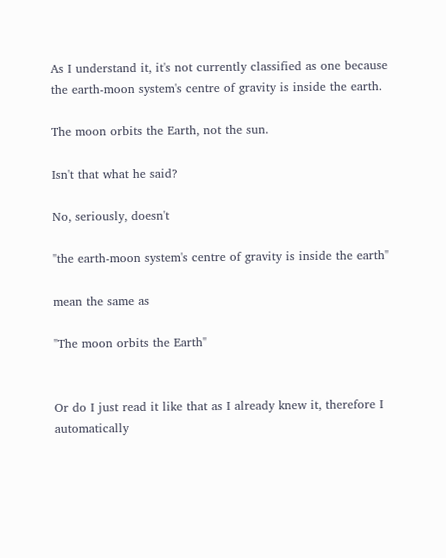As I understand it, it's not currently classified as one because the earth-moon system's centre of gravity is inside the earth.

The moon orbits the Earth, not the sun.

Isn't that what he said?

No, seriously, doesn't

"the earth-moon system's centre of gravity is inside the earth"

mean the same as

"The moon orbits the Earth"


Or do I just read it like that as I already knew it, therefore I automatically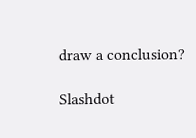draw a conclusion?

Slashdot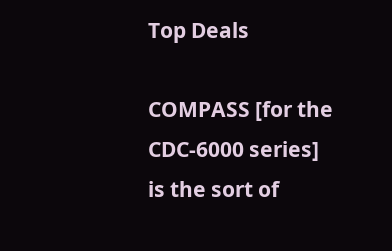Top Deals

COMPASS [for the CDC-6000 series] is the sort of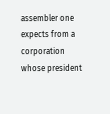assembler one expects from a corporation whose president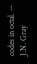codes in octal. -- J.N. Gray